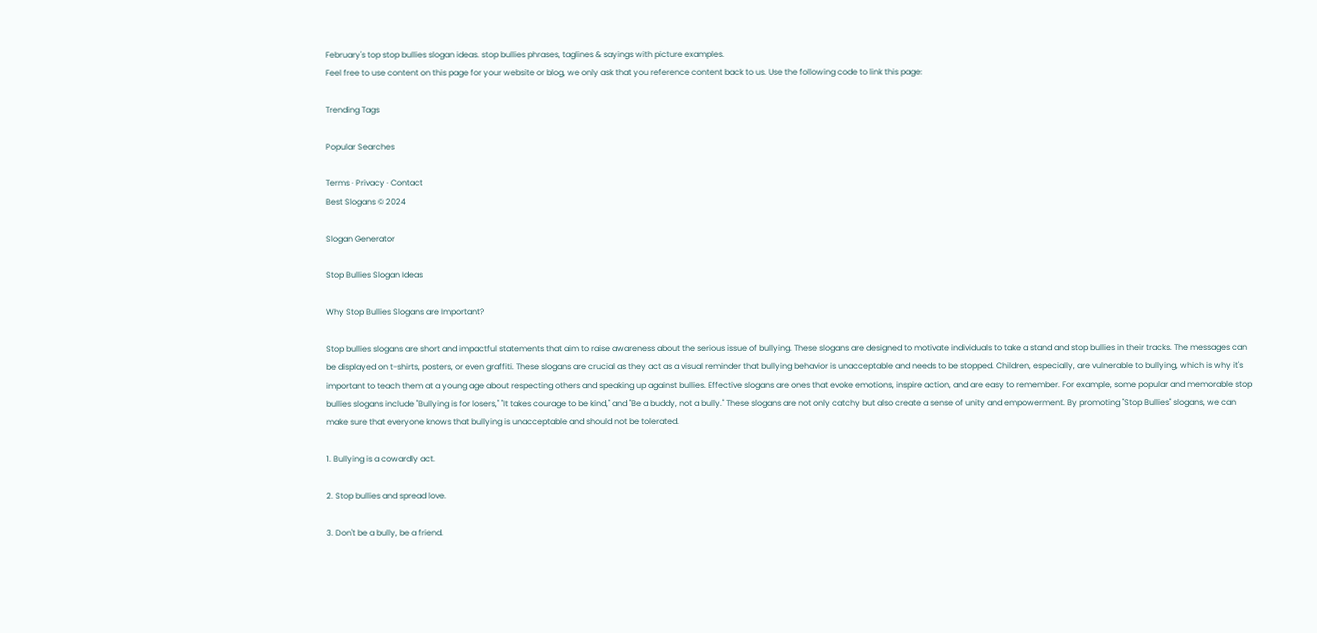February's top stop bullies slogan ideas. stop bullies phrases, taglines & sayings with picture examples.
Feel free to use content on this page for your website or blog, we only ask that you reference content back to us. Use the following code to link this page:

Trending Tags

Popular Searches

Terms · Privacy · Contact
Best Slogans © 2024

Slogan Generator

Stop Bullies Slogan Ideas

Why Stop Bullies Slogans are Important?

Stop bullies slogans are short and impactful statements that aim to raise awareness about the serious issue of bullying. These slogans are designed to motivate individuals to take a stand and stop bullies in their tracks. The messages can be displayed on t-shirts, posters, or even graffiti. These slogans are crucial as they act as a visual reminder that bullying behavior is unacceptable and needs to be stopped. Children, especially, are vulnerable to bullying, which is why it's important to teach them at a young age about respecting others and speaking up against bullies. Effective slogans are ones that evoke emotions, inspire action, and are easy to remember. For example, some popular and memorable stop bullies slogans include "Bullying is for losers," "It takes courage to be kind," and "Be a buddy, not a bully." These slogans are not only catchy but also create a sense of unity and empowerment. By promoting "Stop Bullies" slogans, we can make sure that everyone knows that bullying is unacceptable and should not be tolerated.

1. Bullying is a cowardly act.

2. Stop bullies and spread love.

3. Don't be a bully, be a friend.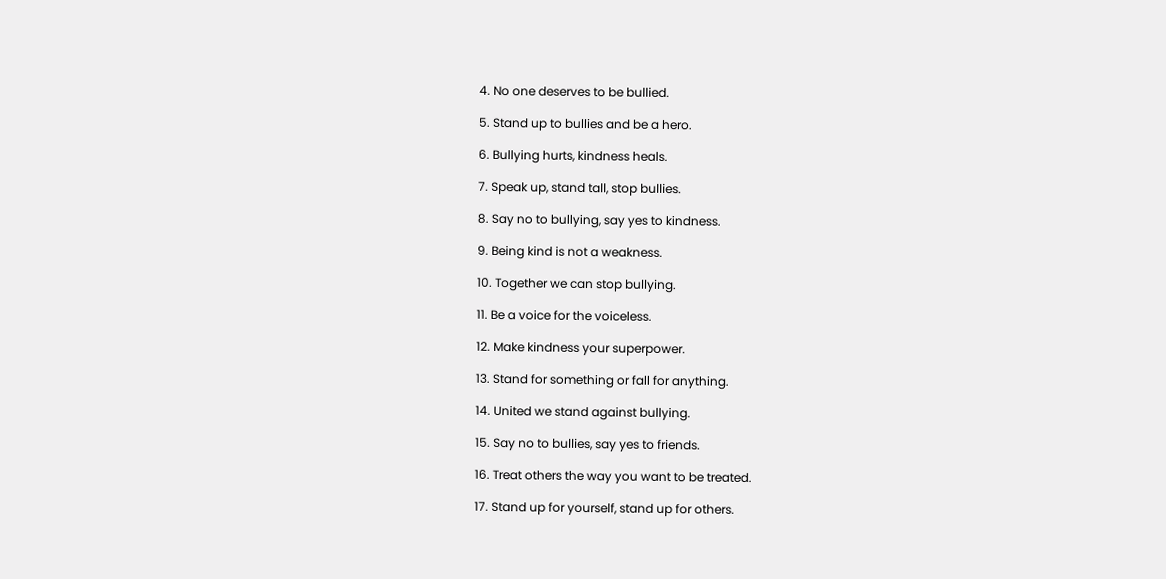4. No one deserves to be bullied.

5. Stand up to bullies and be a hero.

6. Bullying hurts, kindness heals.

7. Speak up, stand tall, stop bullies.

8. Say no to bullying, say yes to kindness.

9. Being kind is not a weakness.

10. Together we can stop bullying.

11. Be a voice for the voiceless.

12. Make kindness your superpower.

13. Stand for something or fall for anything.

14. United we stand against bullying.

15. Say no to bullies, say yes to friends.

16. Treat others the way you want to be treated.

17. Stand up for yourself, stand up for others.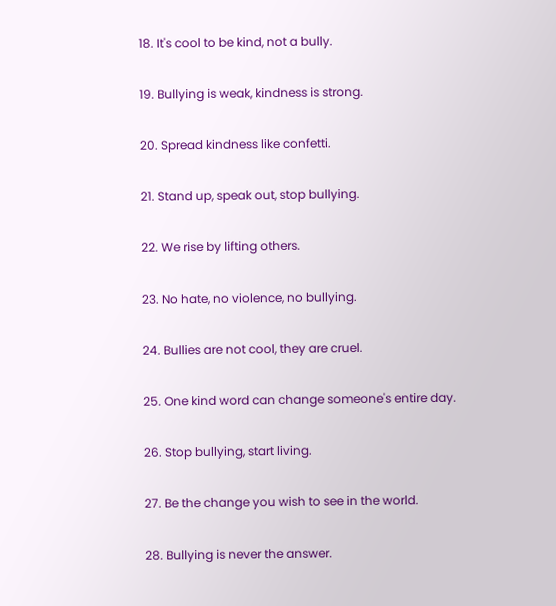18. It's cool to be kind, not a bully.

19. Bullying is weak, kindness is strong.

20. Spread kindness like confetti.

21. Stand up, speak out, stop bullying.

22. We rise by lifting others.

23. No hate, no violence, no bullying.

24. Bullies are not cool, they are cruel.

25. One kind word can change someone's entire day.

26. Stop bullying, start living.

27. Be the change you wish to see in the world.

28. Bullying is never the answer.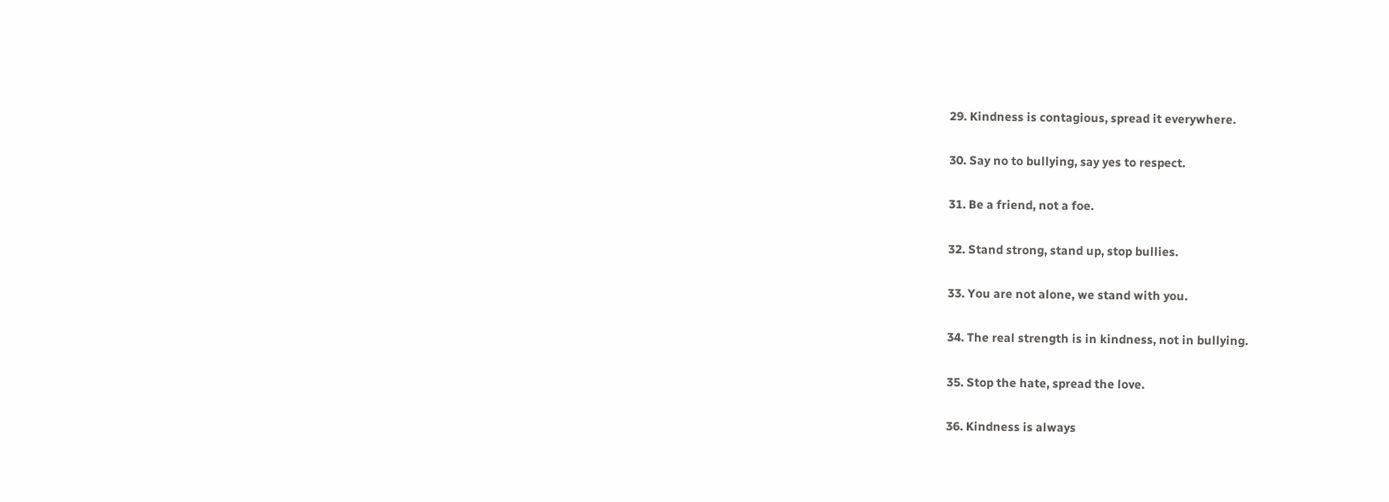29. Kindness is contagious, spread it everywhere.

30. Say no to bullying, say yes to respect.

31. Be a friend, not a foe.

32. Stand strong, stand up, stop bullies.

33. You are not alone, we stand with you.

34. The real strength is in kindness, not in bullying.

35. Stop the hate, spread the love.

36. Kindness is always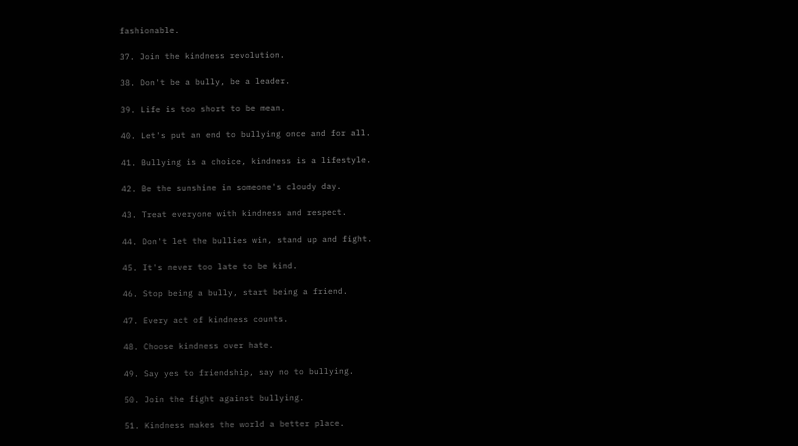fashionable.

37. Join the kindness revolution.

38. Don't be a bully, be a leader.

39. Life is too short to be mean.

40. Let's put an end to bullying once and for all.

41. Bullying is a choice, kindness is a lifestyle.

42. Be the sunshine in someone's cloudy day.

43. Treat everyone with kindness and respect.

44. Don't let the bullies win, stand up and fight.

45. It's never too late to be kind.

46. Stop being a bully, start being a friend.

47. Every act of kindness counts.

48. Choose kindness over hate.

49. Say yes to friendship, say no to bullying.

50. Join the fight against bullying.

51. Kindness makes the world a better place.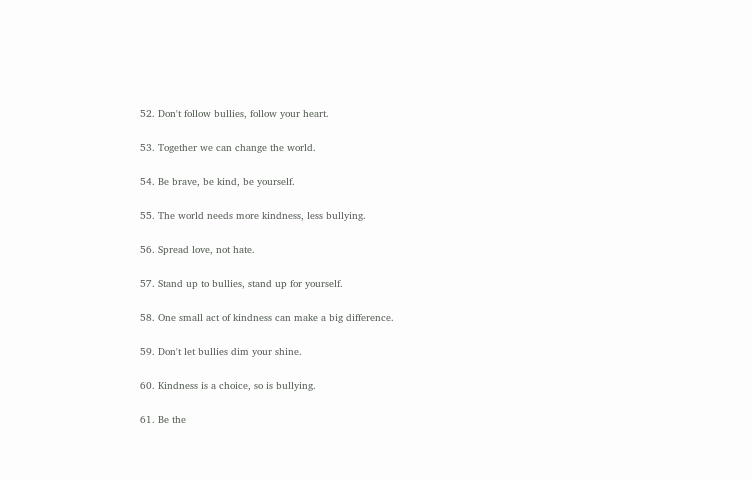52. Don't follow bullies, follow your heart.

53. Together we can change the world.

54. Be brave, be kind, be yourself.

55. The world needs more kindness, less bullying.

56. Spread love, not hate.

57. Stand up to bullies, stand up for yourself.

58. One small act of kindness can make a big difference.

59. Don't let bullies dim your shine.

60. Kindness is a choice, so is bullying.

61. Be the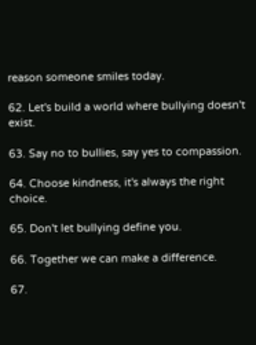reason someone smiles today.

62. Let's build a world where bullying doesn't exist.

63. Say no to bullies, say yes to compassion.

64. Choose kindness, it's always the right choice.

65. Don't let bullying define you.

66. Together we can make a difference.

67.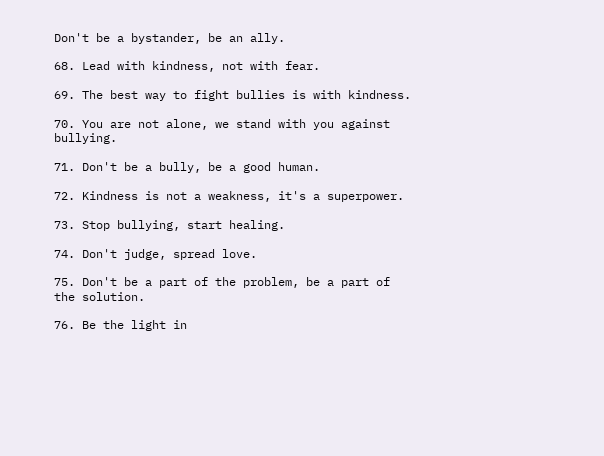Don't be a bystander, be an ally.

68. Lead with kindness, not with fear.

69. The best way to fight bullies is with kindness.

70. You are not alone, we stand with you against bullying.

71. Don't be a bully, be a good human.

72. Kindness is not a weakness, it's a superpower.

73. Stop bullying, start healing.

74. Don't judge, spread love.

75. Don't be a part of the problem, be a part of the solution.

76. Be the light in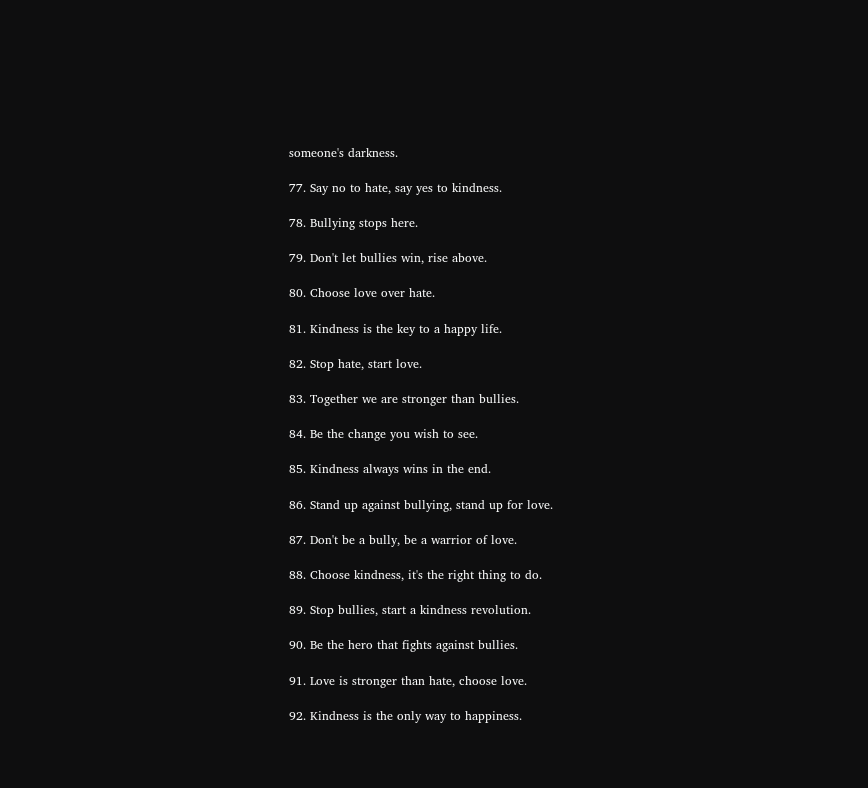someone's darkness.

77. Say no to hate, say yes to kindness.

78. Bullying stops here.

79. Don't let bullies win, rise above.

80. Choose love over hate.

81. Kindness is the key to a happy life.

82. Stop hate, start love.

83. Together we are stronger than bullies.

84. Be the change you wish to see.

85. Kindness always wins in the end.

86. Stand up against bullying, stand up for love.

87. Don't be a bully, be a warrior of love.

88. Choose kindness, it's the right thing to do.

89. Stop bullies, start a kindness revolution.

90. Be the hero that fights against bullies.

91. Love is stronger than hate, choose love.

92. Kindness is the only way to happiness.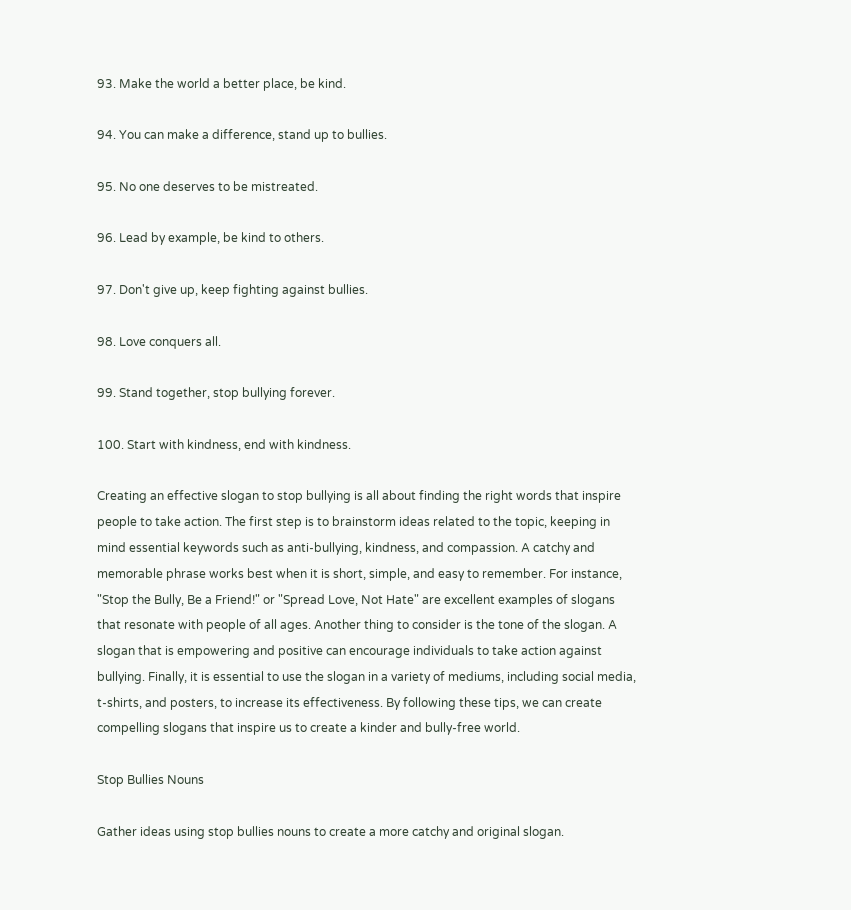93. Make the world a better place, be kind.

94. You can make a difference, stand up to bullies.

95. No one deserves to be mistreated.

96. Lead by example, be kind to others.

97. Don't give up, keep fighting against bullies.

98. Love conquers all.

99. Stand together, stop bullying forever.

100. Start with kindness, end with kindness.

Creating an effective slogan to stop bullying is all about finding the right words that inspire people to take action. The first step is to brainstorm ideas related to the topic, keeping in mind essential keywords such as anti-bullying, kindness, and compassion. A catchy and memorable phrase works best when it is short, simple, and easy to remember. For instance, "Stop the Bully, Be a Friend!" or "Spread Love, Not Hate" are excellent examples of slogans that resonate with people of all ages. Another thing to consider is the tone of the slogan. A slogan that is empowering and positive can encourage individuals to take action against bullying. Finally, it is essential to use the slogan in a variety of mediums, including social media, t-shirts, and posters, to increase its effectiveness. By following these tips, we can create compelling slogans that inspire us to create a kinder and bully-free world.

Stop Bullies Nouns

Gather ideas using stop bullies nouns to create a more catchy and original slogan.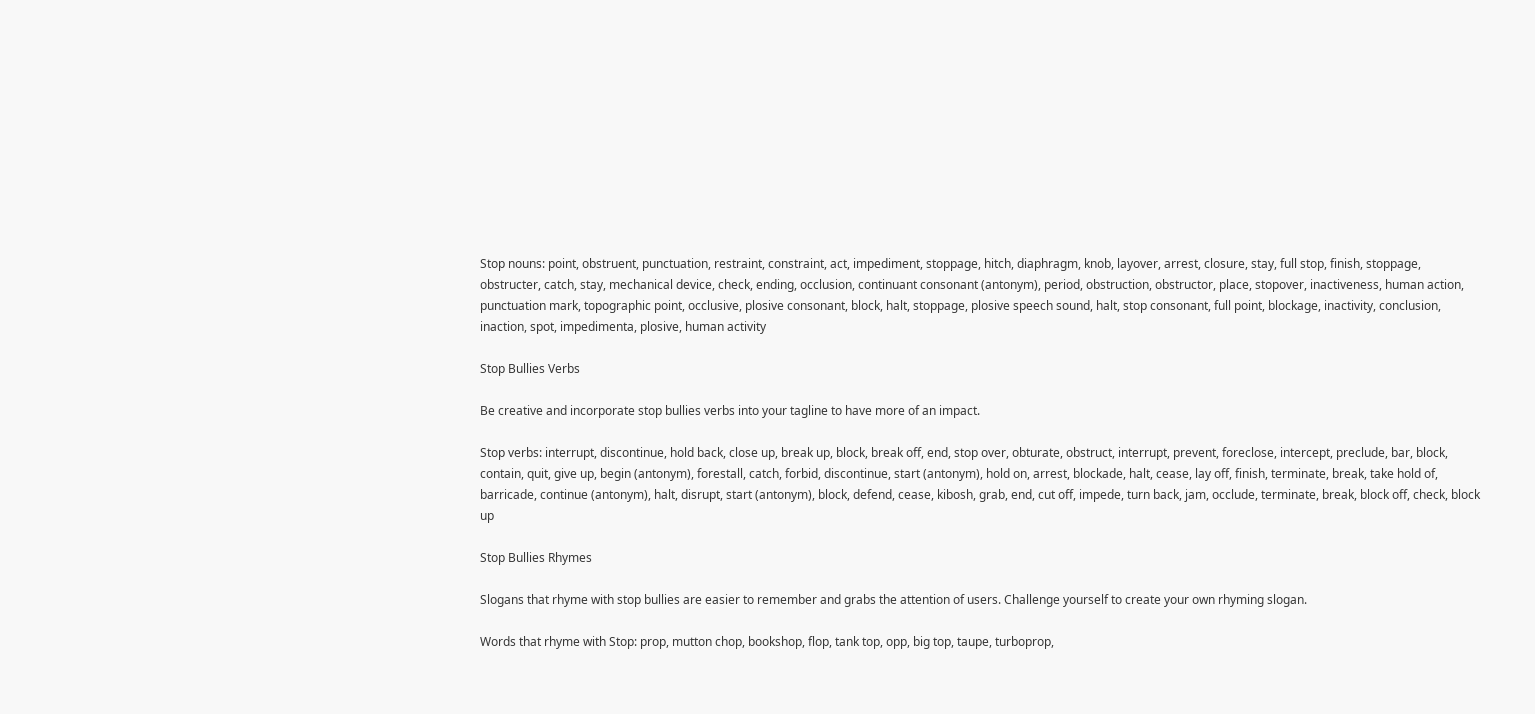Stop nouns: point, obstruent, punctuation, restraint, constraint, act, impediment, stoppage, hitch, diaphragm, knob, layover, arrest, closure, stay, full stop, finish, stoppage, obstructer, catch, stay, mechanical device, check, ending, occlusion, continuant consonant (antonym), period, obstruction, obstructor, place, stopover, inactiveness, human action, punctuation mark, topographic point, occlusive, plosive consonant, block, halt, stoppage, plosive speech sound, halt, stop consonant, full point, blockage, inactivity, conclusion, inaction, spot, impedimenta, plosive, human activity

Stop Bullies Verbs

Be creative and incorporate stop bullies verbs into your tagline to have more of an impact.

Stop verbs: interrupt, discontinue, hold back, close up, break up, block, break off, end, stop over, obturate, obstruct, interrupt, prevent, foreclose, intercept, preclude, bar, block, contain, quit, give up, begin (antonym), forestall, catch, forbid, discontinue, start (antonym), hold on, arrest, blockade, halt, cease, lay off, finish, terminate, break, take hold of, barricade, continue (antonym), halt, disrupt, start (antonym), block, defend, cease, kibosh, grab, end, cut off, impede, turn back, jam, occlude, terminate, break, block off, check, block up

Stop Bullies Rhymes

Slogans that rhyme with stop bullies are easier to remember and grabs the attention of users. Challenge yourself to create your own rhyming slogan.

Words that rhyme with Stop: prop, mutton chop, bookshop, flop, tank top, opp, big top, taupe, turboprop,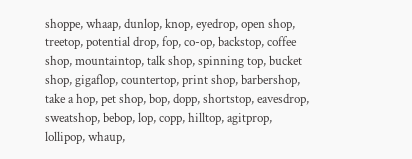shoppe, whaap, dunlop, knop, eyedrop, open shop, treetop, potential drop, fop, co-op, backstop, coffee shop, mountaintop, talk shop, spinning top, bucket shop, gigaflop, countertop, print shop, barbershop, take a hop, pet shop, bop, dopp, shortstop, eavesdrop, sweatshop, bebop, lop, copp, hilltop, agitprop, lollipop, whaup,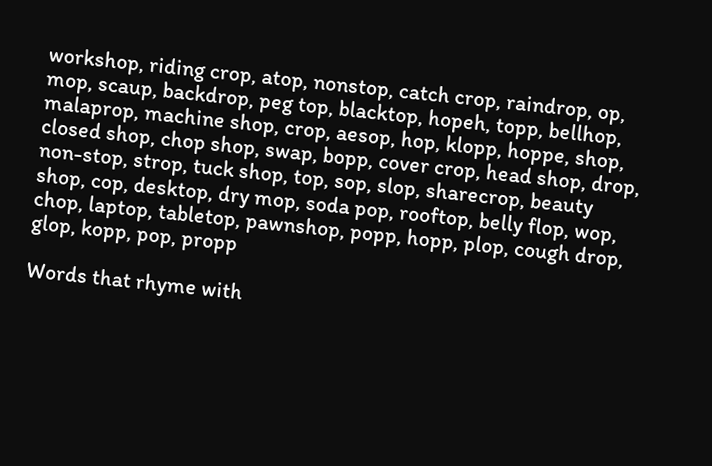workshop, riding crop, atop, nonstop, catch crop, raindrop, op, mop, scaup, backdrop, peg top, blacktop, hopeh, topp, bellhop, malaprop, machine shop, crop, aesop, hop, klopp, hoppe, shop, closed shop, chop shop, swap, bopp, cover crop, head shop, drop, non-stop, strop, tuck shop, top, sop, slop, sharecrop, beauty shop, cop, desktop, dry mop, soda pop, rooftop, belly flop, wop, chop, laptop, tabletop, pawnshop, popp, hopp, plop, cough drop, glop, kopp, pop, propp

Words that rhyme with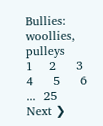Bullies: woollies, pulleys
1    2     3     4     5     6    ...  25      Next ❯